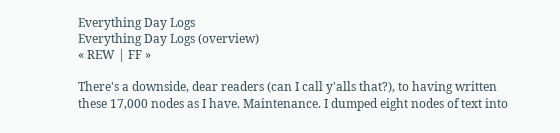Everything Day Logs
Everything Day Logs (overview)
« REW | FF »

There's a downside, dear readers (can I call y'alls that?), to having written these 17,000 nodes as I have. Maintenance. I dumped eight nodes of text into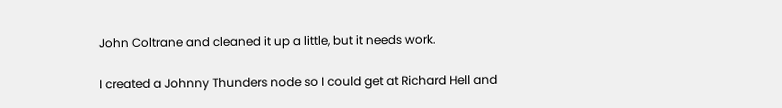John Coltrane and cleaned it up a little, but it needs work.

I created a Johnny Thunders node so I could get at Richard Hell and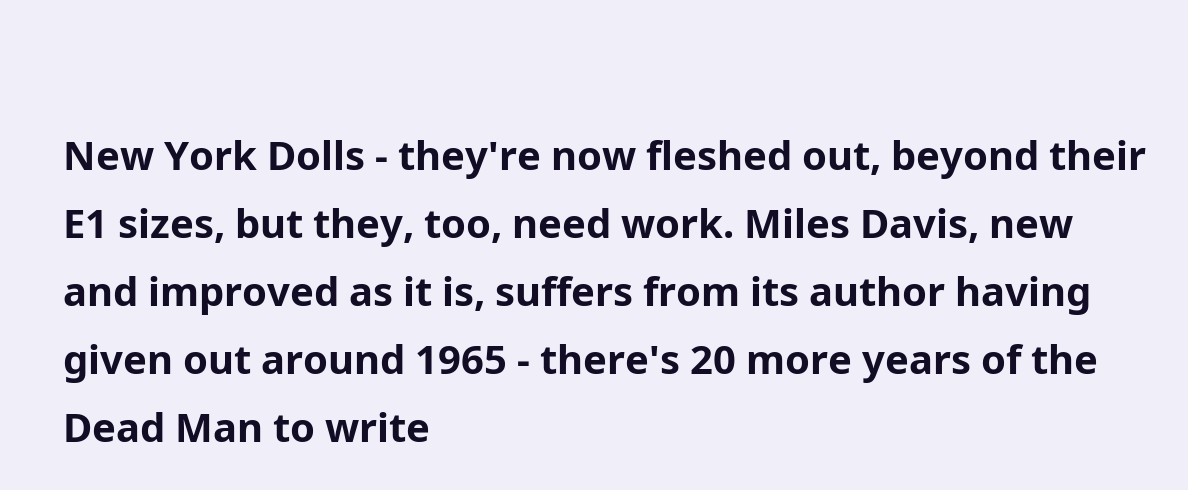New York Dolls - they're now fleshed out, beyond their E1 sizes, but they, too, need work. Miles Davis, new and improved as it is, suffers from its author having given out around 1965 - there's 20 more years of the Dead Man to write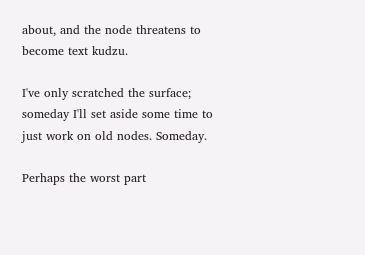about, and the node threatens to become text kudzu.

I've only scratched the surface; someday I'll set aside some time to just work on old nodes. Someday.

Perhaps the worst part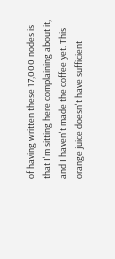of having written these 17,000 nodes is that I'm sitting here complaining about it, and I haven't made the coffee yet. This orange juice doesn't have sufficient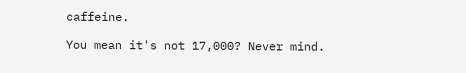caffeine.

You mean it's not 17,000? Never mind.